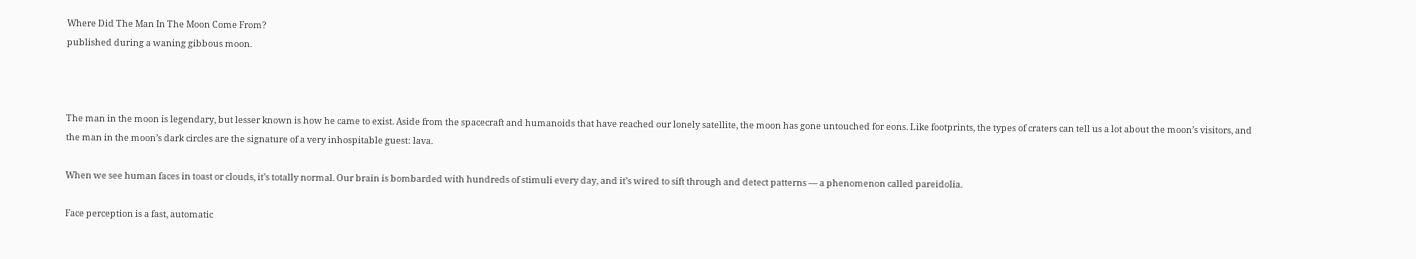Where Did The Man In The Moon Come From?
published during a waning gibbous moon.



The man in the moon is legendary, but lesser known is how he came to exist. Aside from the spacecraft and humanoids that have reached our lonely satellite, the moon has gone untouched for eons. Like footprints, the types of craters can tell us a lot about the moon’s visitors, and the man in the moon’s dark circles are the signature of a very inhospitable guest: lava.

When we see human faces in toast or clouds, it’s totally normal. Our brain is bombarded with hundreds of stimuli every day, and it’s wired to sift through and detect patterns — a phenomenon called pareidolia.

Face perception is a fast, automatic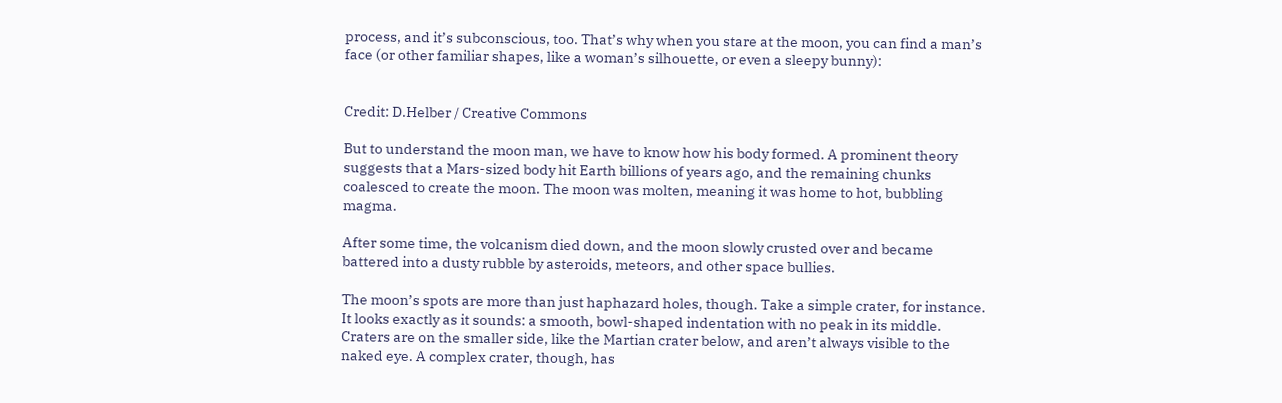process, and it’s subconscious, too. That’s why when you stare at the moon, you can find a man’s face (or other familiar shapes, like a woman’s silhouette, or even a sleepy bunny):


Credit: D.Helber / Creative Commons

But to understand the moon man, we have to know how his body formed. A prominent theory suggests that a Mars-sized body hit Earth billions of years ago, and the remaining chunks coalesced to create the moon. The moon was molten, meaning it was home to hot, bubbling magma.

After some time, the volcanism died down, and the moon slowly crusted over and became battered into a dusty rubble by asteroids, meteors, and other space bullies.

The moon’s spots are more than just haphazard holes, though. Take a simple crater, for instance. It looks exactly as it sounds: a smooth, bowl-shaped indentation with no peak in its middle. Craters are on the smaller side, like the Martian crater below, and aren’t always visible to the naked eye. A complex crater, though, has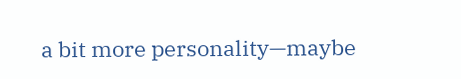a bit more personality—maybe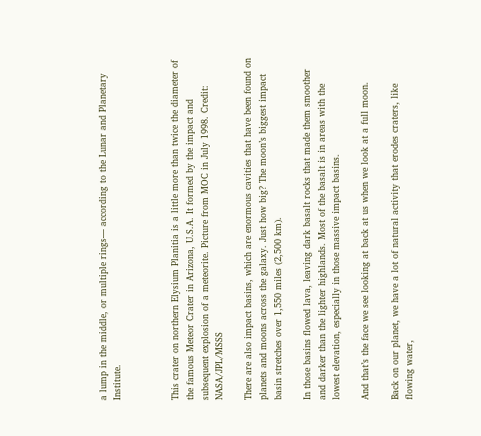a lump in the middle, or multiple rings— according to the Lunar and Planetary Institute.



This crater on northern Elysium Planitia is a little more than twice the diameter of the famous Meteor Crater in Arizona, U.S.A. It formed by the impact and subsequent explosion of a meteorite. Picture from MOC in July 1998. Credit: NASA/JPL/MSSS

There are also impact basins, which are enormous cavities that have been found on planets and moons across the galaxy. Just how big? The moon’s biggest impact basin stretches over 1,550 miles (2,500 km).

In those basins flowed lava, leaving dark basalt rocks that made them smoother and darker than the lighter highlands. Most of the basalt is in areas with the lowest elevation, especially in those massive impact basins.

And that’s the face we see looking at back at us when we look at a full moon.

Back on our planet, we have a lot of natural activity that erodes craters, like flowing water,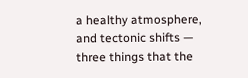a healthy atmosphere, and tectonic shifts — three things that the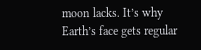moon lacks. It’s why Earth’s face gets regular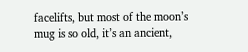facelifts, but most of the moon’s mug is so old, it’s an ancient,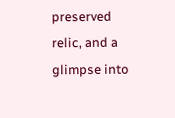preserved relic, and a glimpse into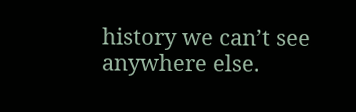history we can’t see anywhere else.